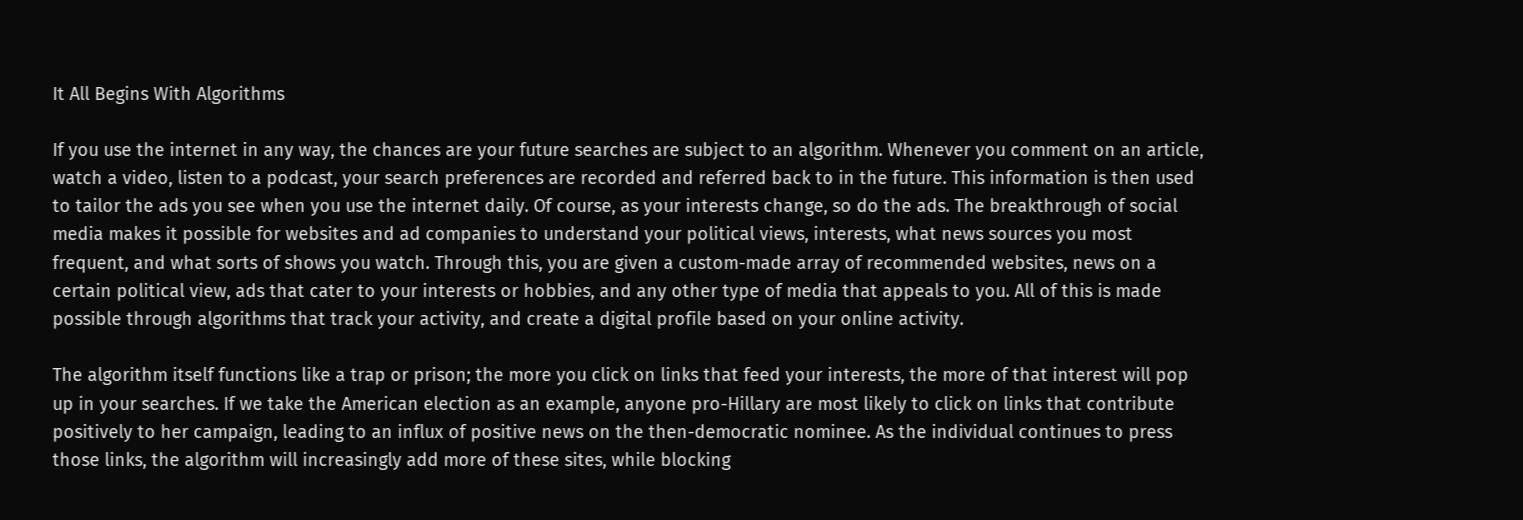It All Begins With Algorithms

If you use the internet in any way, the chances are your future searches are subject to an algorithm. Whenever you comment on an article, watch a video, listen to a podcast, your search preferences are recorded and referred back to in the future. This information is then used to tailor the ads you see when you use the internet daily. Of course, as your interests change, so do the ads. The breakthrough of social media makes it possible for websites and ad companies to understand your political views, interests, what news sources you most frequent, and what sorts of shows you watch. Through this, you are given a custom-made array of recommended websites, news on a certain political view, ads that cater to your interests or hobbies, and any other type of media that appeals to you. All of this is made possible through algorithms that track your activity, and create a digital profile based on your online activity.

The algorithm itself functions like a trap or prison; the more you click on links that feed your interests, the more of that interest will pop up in your searches. If we take the American election as an example, anyone pro-Hillary are most likely to click on links that contribute positively to her campaign, leading to an influx of positive news on the then-democratic nominee. As the individual continues to press those links, the algorithm will increasingly add more of these sites, while blocking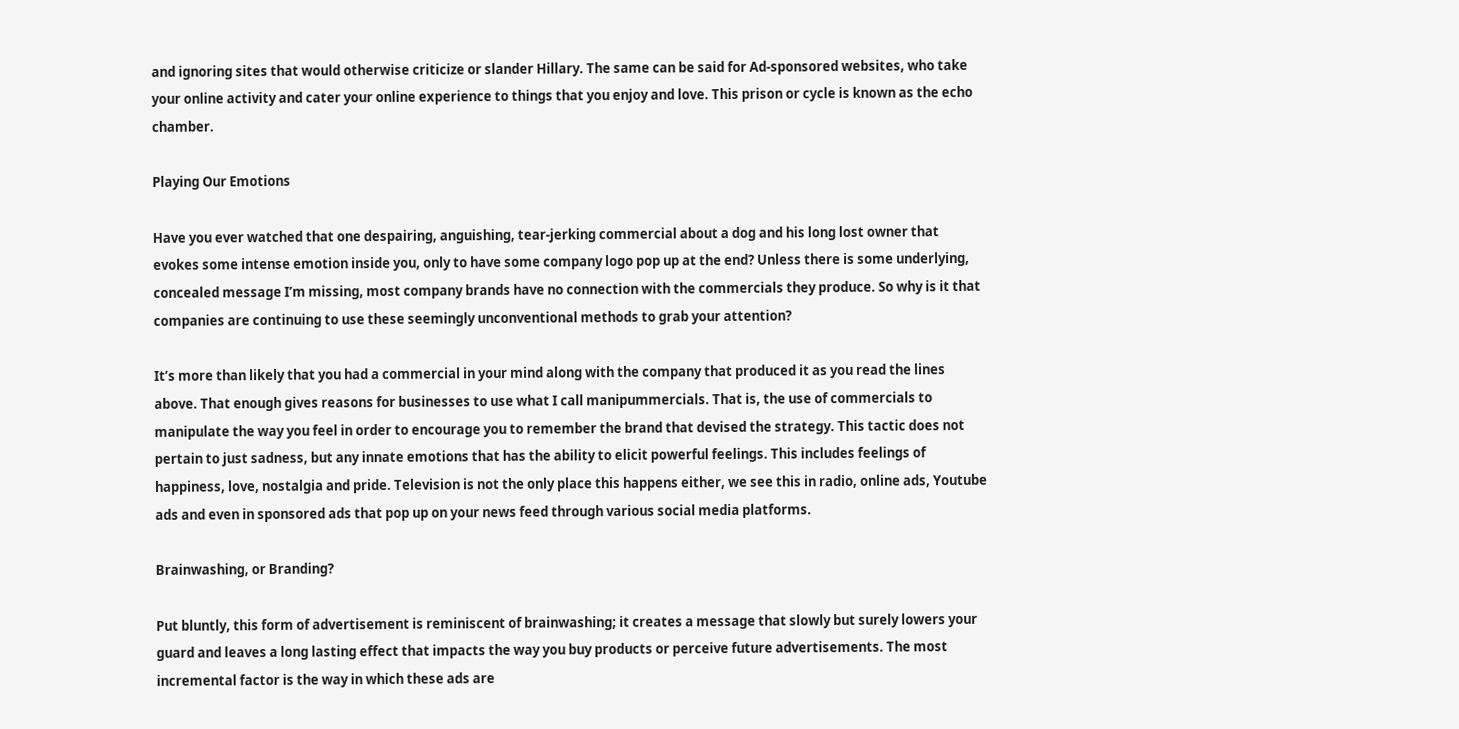and ignoring sites that would otherwise criticize or slander Hillary. The same can be said for Ad-sponsored websites, who take your online activity and cater your online experience to things that you enjoy and love. This prison or cycle is known as the echo chamber.

Playing Our Emotions

Have you ever watched that one despairing, anguishing, tear-jerking commercial about a dog and his long lost owner that evokes some intense emotion inside you, only to have some company logo pop up at the end? Unless there is some underlying, concealed message I’m missing, most company brands have no connection with the commercials they produce. So why is it that companies are continuing to use these seemingly unconventional methods to grab your attention?

It’s more than likely that you had a commercial in your mind along with the company that produced it as you read the lines above. That enough gives reasons for businesses to use what I call manipummercials. That is, the use of commercials to manipulate the way you feel in order to encourage you to remember the brand that devised the strategy. This tactic does not pertain to just sadness, but any innate emotions that has the ability to elicit powerful feelings. This includes feelings of happiness, love, nostalgia and pride. Television is not the only place this happens either, we see this in radio, online ads, Youtube ads and even in sponsored ads that pop up on your news feed through various social media platforms.

Brainwashing, or Branding?

Put bluntly, this form of advertisement is reminiscent of brainwashing; it creates a message that slowly but surely lowers your guard and leaves a long lasting effect that impacts the way you buy products or perceive future advertisements. The most incremental factor is the way in which these ads are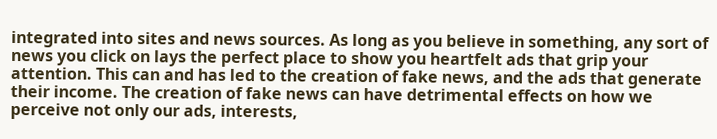integrated into sites and news sources. As long as you believe in something, any sort of news you click on lays the perfect place to show you heartfelt ads that grip your attention. This can and has led to the creation of fake news, and the ads that generate their income. The creation of fake news can have detrimental effects on how we perceive not only our ads, interests,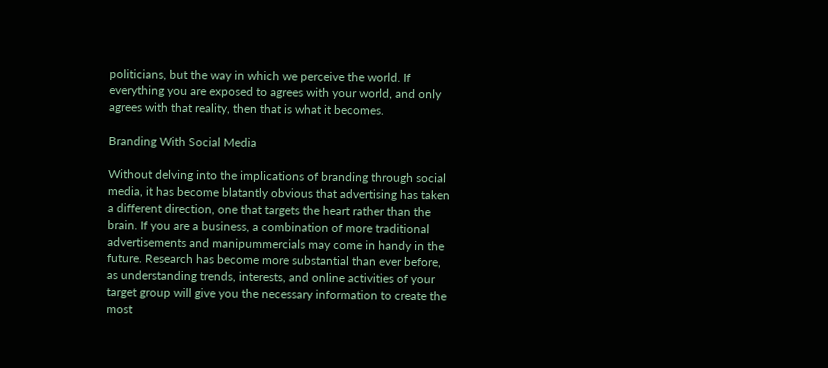politicians, but the way in which we perceive the world. If everything you are exposed to agrees with your world, and only agrees with that reality, then that is what it becomes.

Branding With Social Media

Without delving into the implications of branding through social media, it has become blatantly obvious that advertising has taken a different direction, one that targets the heart rather than the brain. If you are a business, a combination of more traditional advertisements and manipummercials may come in handy in the future. Research has become more substantial than ever before, as understanding trends, interests, and online activities of your target group will give you the necessary information to create the most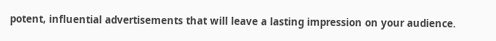potent, influential advertisements that will leave a lasting impression on your audience.